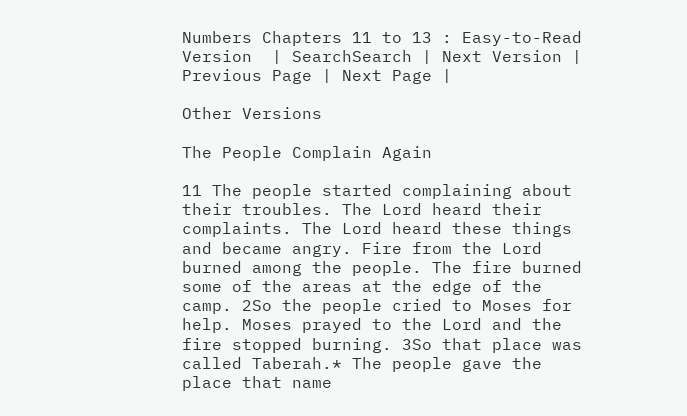Numbers Chapters 11 to 13 : Easy-to-Read Version  | SearchSearch | Next Version | Previous Page | Next Page |

Other Versions

The People Complain Again

11 The people started complaining about their troubles. The Lord heard their complaints. The Lord heard these things and became angry. Fire from the Lord burned among the people. The fire burned some of the areas at the edge of the camp. 2So the people cried to Moses for help. Moses prayed to the Lord and the fire stopped burning. 3So that place was called Taberah.* The people gave the place that name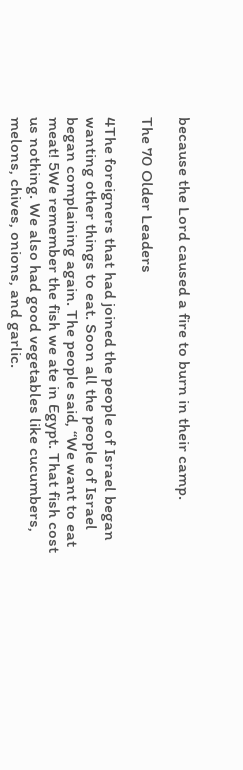because the Lord caused a fire to burn in their camp.

The 70 Older Leaders

4The foreigners that had joined the people of Israel began wanting other things to eat. Soon all the people of Israel began complaining again. The people said, “We want to eat meat! 5We remember the fish we ate in Egypt. That fish cost us nothing. We also had good vegetables like cucumbers, melons, chives, onions, and garlic.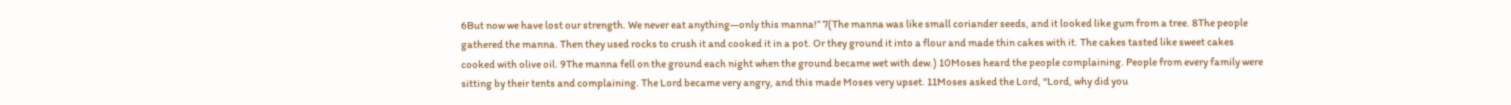6But now we have lost our strength. We never eat anything—only this manna!” 7(The manna was like small coriander seeds, and it looked like gum from a tree. 8The people gathered the manna. Then they used rocks to crush it and cooked it in a pot. Or they ground it into a flour and made thin cakes with it. The cakes tasted like sweet cakes cooked with olive oil. 9The manna fell on the ground each night when the ground became wet with dew.) 10Moses heard the people complaining. People from every family were sitting by their tents and complaining. The Lord became very angry, and this made Moses very upset. 11Moses asked the Lord, “Lord, why did you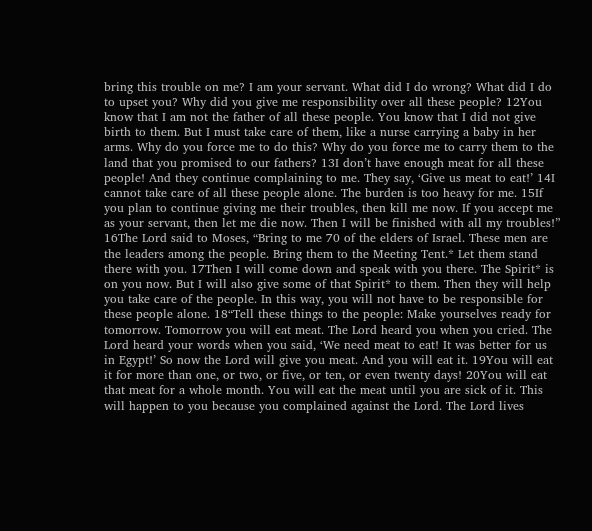bring this trouble on me? I am your servant. What did I do wrong? What did I do to upset you? Why did you give me responsibility over all these people? 12You know that I am not the father of all these people. You know that I did not give birth to them. But I must take care of them, like a nurse carrying a baby in her arms. Why do you force me to do this? Why do you force me to carry them to the land that you promised to our fathers? 13I don’t have enough meat for all these people! And they continue complaining to me. They say, ‘Give us meat to eat!’ 14I cannot take care of all these people alone. The burden is too heavy for me. 15If you plan to continue giving me their troubles, then kill me now. If you accept me as your servant, then let me die now. Then I will be finished with all my troubles!” 16The Lord said to Moses, “Bring to me 70 of the elders of Israel. These men are the leaders among the people. Bring them to the Meeting Tent.* Let them stand there with you. 17Then I will come down and speak with you there. The Spirit* is on you now. But I will also give some of that Spirit* to them. Then they will help you take care of the people. In this way, you will not have to be responsible for these people alone. 18“Tell these things to the people: Make yourselves ready for tomorrow. Tomorrow you will eat meat. The Lord heard you when you cried. The Lord heard your words when you said, ‘We need meat to eat! It was better for us in Egypt!’ So now the Lord will give you meat. And you will eat it. 19You will eat it for more than one, or two, or five, or ten, or even twenty days! 20You will eat that meat for a whole month. You will eat the meat until you are sick of it. This will happen to you because you complained against the Lord. The Lord lives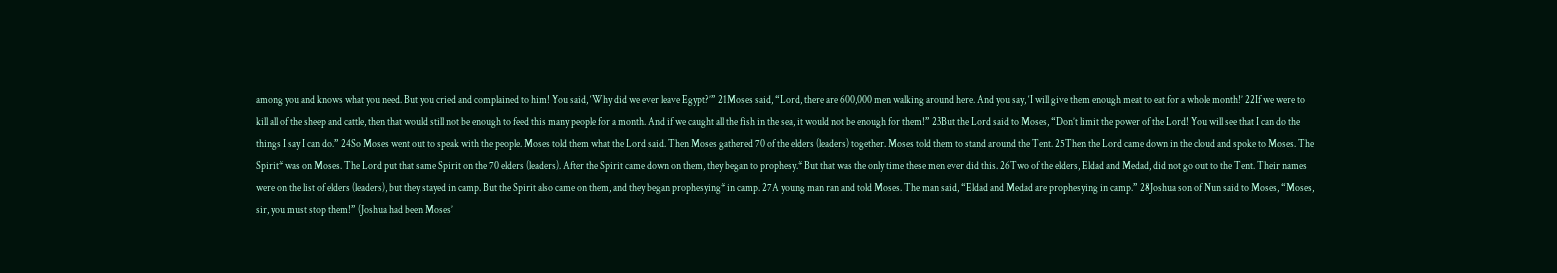among you and knows what you need. But you cried and complained to him! You said, ‘Why did we ever leave Egypt?’” 21Moses said, “Lord, there are 600,000 men walking around here. And you say, ‘I will give them enough meat to eat for a whole month!’ 22If we were to kill all of the sheep and cattle, then that would still not be enough to feed this many people for a month. And if we caught all the fish in the sea, it would not be enough for them!” 23But the Lord said to Moses, “Don’t limit the power of the Lord! You will see that I can do the things I say I can do.” 24So Moses went out to speak with the people. Moses told them what the Lord said. Then Moses gathered 70 of the elders (leaders) together. Moses told them to stand around the Tent. 25Then the Lord came down in the cloud and spoke to Moses. The Spirit* was on Moses. The Lord put that same Spirit on the 70 elders (leaders). After the Spirit came down on them, they began to prophesy.* But that was the only time these men ever did this. 26Two of the elders, Eldad and Medad, did not go out to the Tent. Their names were on the list of elders (leaders), but they stayed in camp. But the Spirit also came on them, and they began prophesying* in camp. 27A young man ran and told Moses. The man said, “Eldad and Medad are prophesying in camp.” 28Joshua son of Nun said to Moses, “Moses, sir, you must stop them!” (Joshua had been Moses’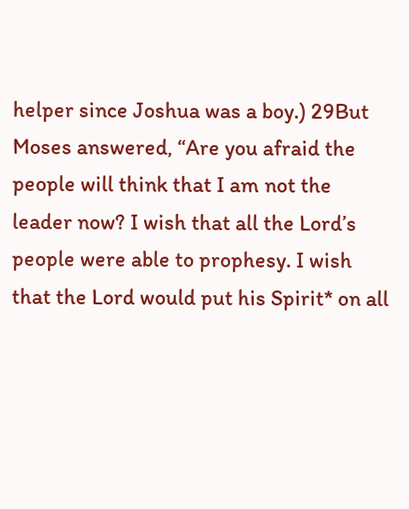helper since Joshua was a boy.) 29But Moses answered, “Are you afraid the people will think that I am not the leader now? I wish that all the Lord’s people were able to prophesy. I wish that the Lord would put his Spirit* on all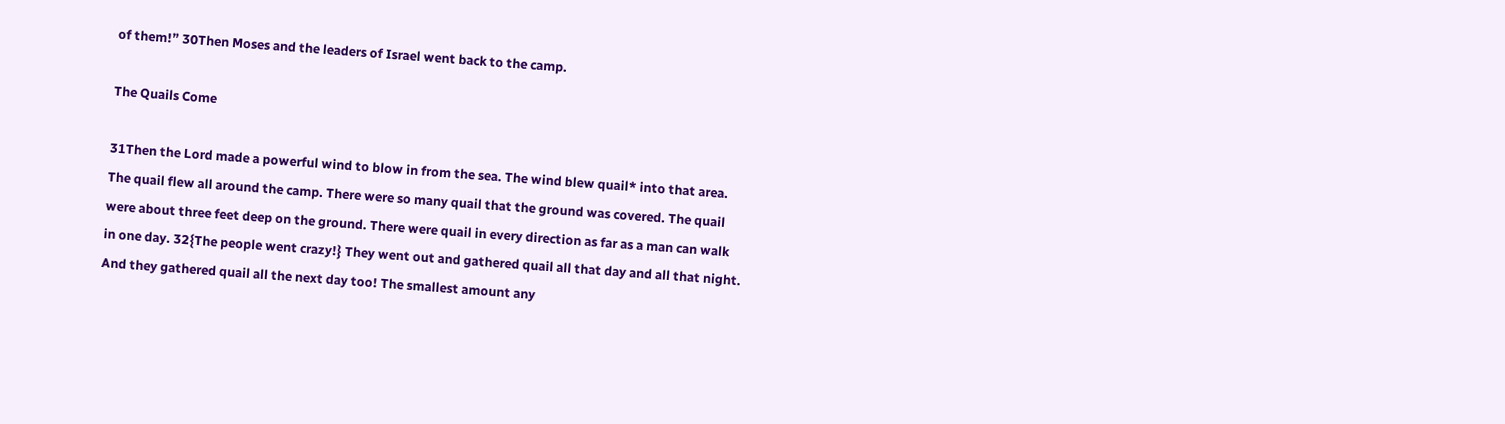of them!” 30Then Moses and the leaders of Israel went back to the camp.

The Quails Come

31Then the Lord made a powerful wind to blow in from the sea. The wind blew quail* into that area. The quail flew all around the camp. There were so many quail that the ground was covered. The quail were about three feet deep on the ground. There were quail in every direction as far as a man can walk in one day. 32{The people went crazy!} They went out and gathered quail all that day and all that night. And they gathered quail all the next day too! The smallest amount any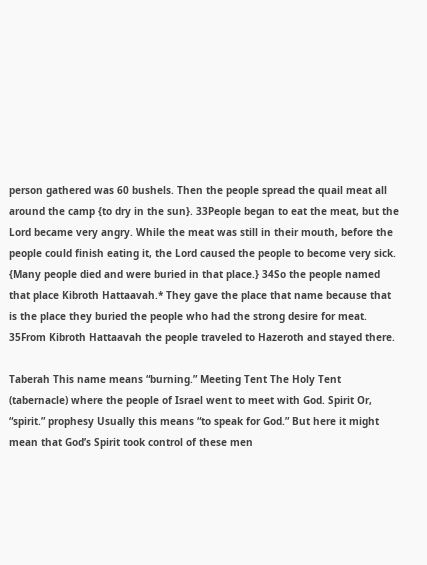person gathered was 60 bushels. Then the people spread the quail meat all around the camp {to dry in the sun}. 33People began to eat the meat, but the Lord became very angry. While the meat was still in their mouth, before the people could finish eating it, the Lord caused the people to become very sick. {Many people died and were buried in that place.} 34So the people named that place Kibroth Hattaavah.* They gave the place that name because that is the place they buried the people who had the strong desire for meat. 35From Kibroth Hattaavah the people traveled to Hazeroth and stayed there.

Taberah This name means “burning.” Meeting Tent The Holy Tent (tabernacle) where the people of Israel went to meet with God. Spirit Or, “spirit.” prophesy Usually this means “to speak for God.” But here it might mean that God’s Spirit took control of these men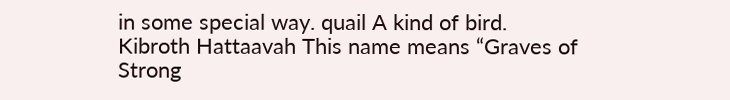in some special way. quail A kind of bird. Kibroth Hattaavah This name means “Graves of Strong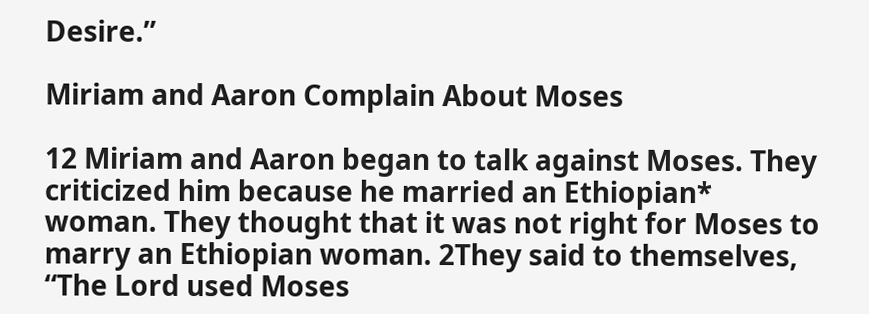Desire.”

Miriam and Aaron Complain About Moses

12 Miriam and Aaron began to talk against Moses. They criticized him because he married an Ethiopian* woman. They thought that it was not right for Moses to marry an Ethiopian woman. 2They said to themselves, “The Lord used Moses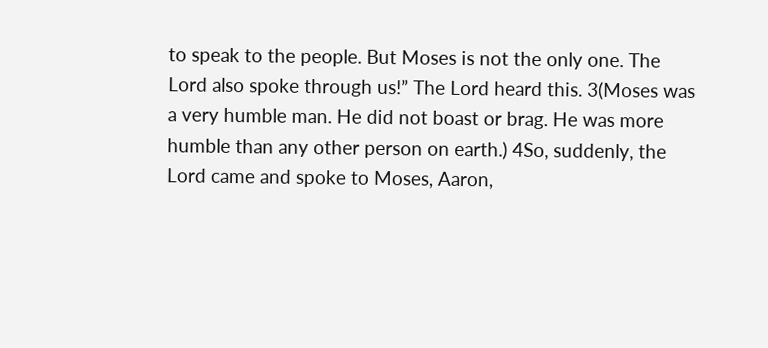to speak to the people. But Moses is not the only one. The Lord also spoke through us!” The Lord heard this. 3(Moses was a very humble man. He did not boast or brag. He was more humble than any other person on earth.) 4So, suddenly, the Lord came and spoke to Moses, Aaron,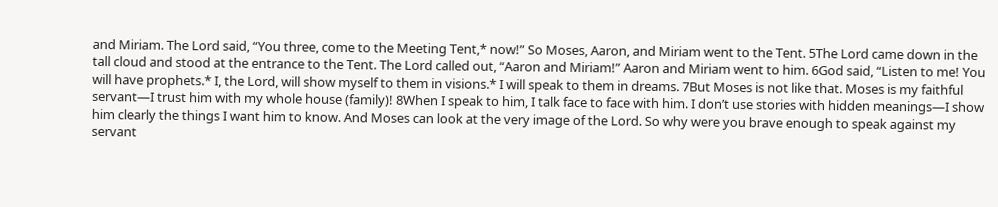and Miriam. The Lord said, “You three, come to the Meeting Tent,* now!” So Moses, Aaron, and Miriam went to the Tent. 5The Lord came down in the tall cloud and stood at the entrance to the Tent. The Lord called out, “Aaron and Miriam!” Aaron and Miriam went to him. 6God said, “Listen to me! You will have prophets.* I, the Lord, will show myself to them in visions.* I will speak to them in dreams. 7But Moses is not like that. Moses is my faithful servant—I trust him with my whole house (family)! 8When I speak to him, I talk face to face with him. I don’t use stories with hidden meanings—I show him clearly the things I want him to know. And Moses can look at the very image of the Lord. So why were you brave enough to speak against my servant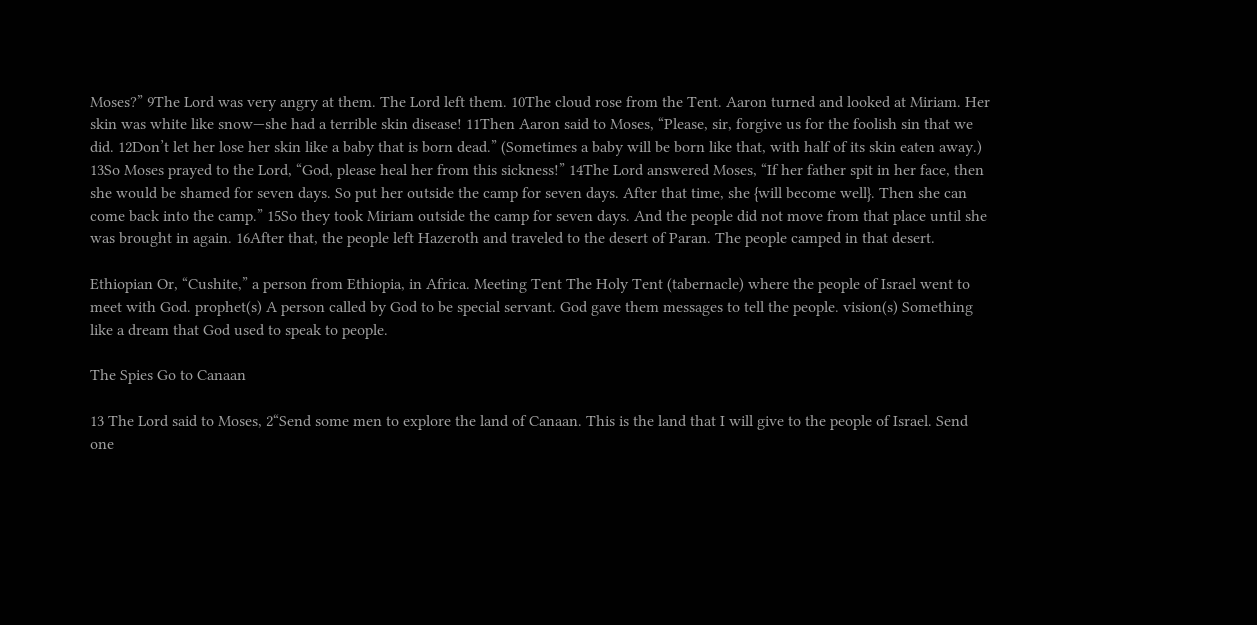Moses?” 9The Lord was very angry at them. The Lord left them. 10The cloud rose from the Tent. Aaron turned and looked at Miriam. Her skin was white like snow—she had a terrible skin disease! 11Then Aaron said to Moses, “Please, sir, forgive us for the foolish sin that we did. 12Don’t let her lose her skin like a baby that is born dead.” (Sometimes a baby will be born like that, with half of its skin eaten away.) 13So Moses prayed to the Lord, “God, please heal her from this sickness!” 14The Lord answered Moses, “If her father spit in her face, then she would be shamed for seven days. So put her outside the camp for seven days. After that time, she {will become well}. Then she can come back into the camp.” 15So they took Miriam outside the camp for seven days. And the people did not move from that place until she was brought in again. 16After that, the people left Hazeroth and traveled to the desert of Paran. The people camped in that desert.

Ethiopian Or, “Cushite,” a person from Ethiopia, in Africa. Meeting Tent The Holy Tent (tabernacle) where the people of Israel went to meet with God. prophet(s) A person called by God to be special servant. God gave them messages to tell the people. vision(s) Something like a dream that God used to speak to people.

The Spies Go to Canaan

13 The Lord said to Moses, 2“Send some men to explore the land of Canaan. This is the land that I will give to the people of Israel. Send one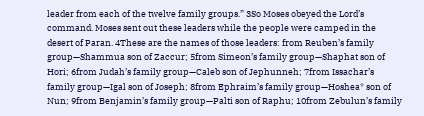leader from each of the twelve family groups.” 3So Moses obeyed the Lord’s command. Moses sent out these leaders while the people were camped in the desert of Paran. 4These are the names of those leaders: from Reuben’s family group—Shammua son of Zaccur; 5from Simeon’s family group—Shaphat son of Hori; 6from Judah’s family group—Caleb son of Jephunneh; 7from Issachar’s family group—Igal son of Joseph; 8from Ephraim’s family group—Hoshea* son of Nun; 9from Benjamin’s family group—Palti son of Raphu; 10from Zebulun’s family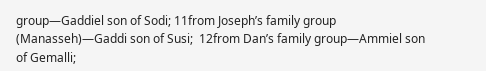group—Gaddiel son of Sodi; 11from Joseph’s family group (Manasseh)—Gaddi son of Susi;  12from Dan’s family group—Ammiel son of Gemalli;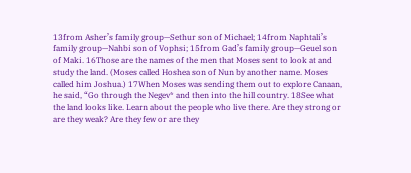13from Asher’s family group—Sethur son of Michael; 14from Naphtali’s family group—Nahbi son of Vophsi; 15from Gad’s family group—Geuel son of Maki. 16Those are the names of the men that Moses sent to look at and study the land. (Moses called Hoshea son of Nun by another name. Moses called him Joshua.) 17When Moses was sending them out to explore Canaan, he said, “Go through the Negev* and then into the hill country. 18See what the land looks like. Learn about the people who live there. Are they strong or are they weak? Are they few or are they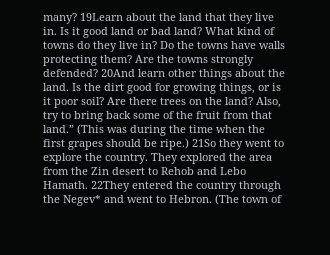many? 19Learn about the land that they live in. Is it good land or bad land? What kind of towns do they live in? Do the towns have walls protecting them? Are the towns strongly defended? 20And learn other things about the land. Is the dirt good for growing things, or is it poor soil? Are there trees on the land? Also, try to bring back some of the fruit from that land.” (This was during the time when the first grapes should be ripe.) 21So they went to explore the country. They explored the area from the Zin desert to Rehob and Lebo Hamath. 22They entered the country through the Negev* and went to Hebron. (The town of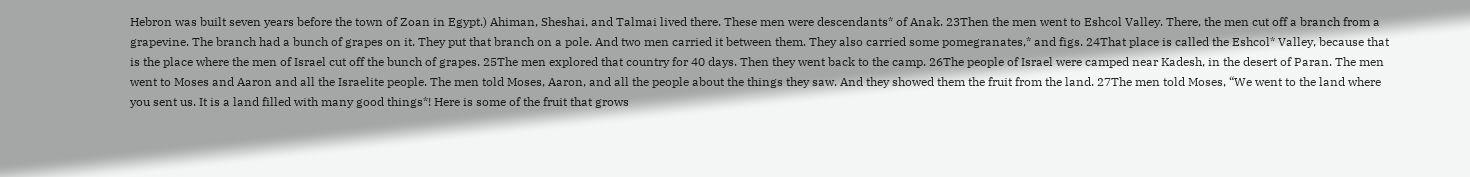Hebron was built seven years before the town of Zoan in Egypt.) Ahiman, Sheshai, and Talmai lived there. These men were descendants* of Anak. 23Then the men went to Eshcol Valley. There, the men cut off a branch from a grapevine. The branch had a bunch of grapes on it. They put that branch on a pole. And two men carried it between them. They also carried some pomegranates,* and figs. 24That place is called the Eshcol* Valley, because that is the place where the men of Israel cut off the bunch of grapes. 25The men explored that country for 40 days. Then they went back to the camp. 26The people of Israel were camped near Kadesh, in the desert of Paran. The men went to Moses and Aaron and all the Israelite people. The men told Moses, Aaron, and all the people about the things they saw. And they showed them the fruit from the land. 27The men told Moses, “We went to the land where you sent us. It is a land filled with many good things*! Here is some of the fruit that grows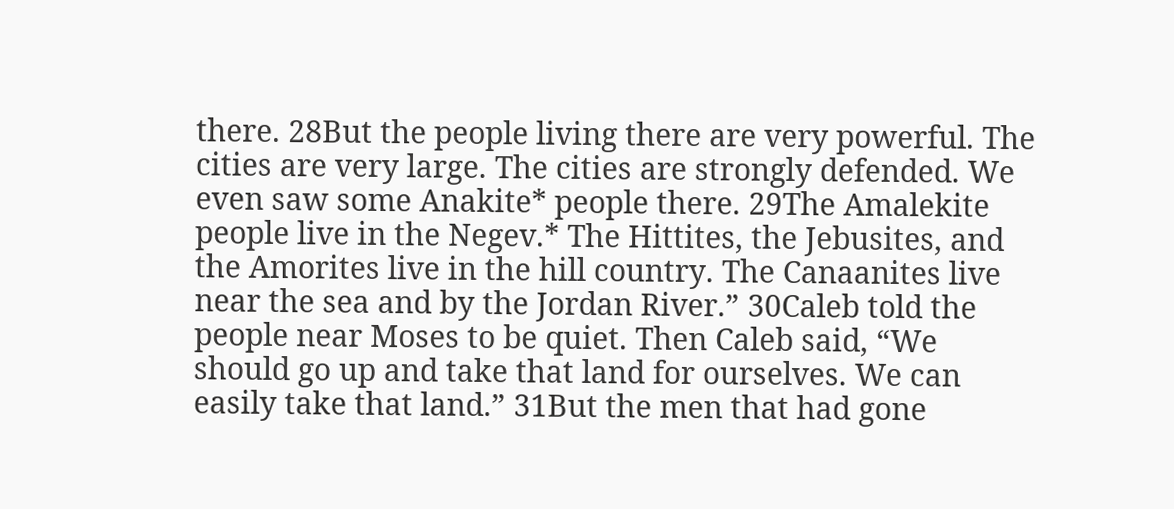there. 28But the people living there are very powerful. The cities are very large. The cities are strongly defended. We even saw some Anakite* people there. 29The Amalekite people live in the Negev.* The Hittites, the Jebusites, and the Amorites live in the hill country. The Canaanites live near the sea and by the Jordan River.” 30Caleb told the people near Moses to be quiet. Then Caleb said, “We should go up and take that land for ourselves. We can easily take that land.” 31But the men that had gone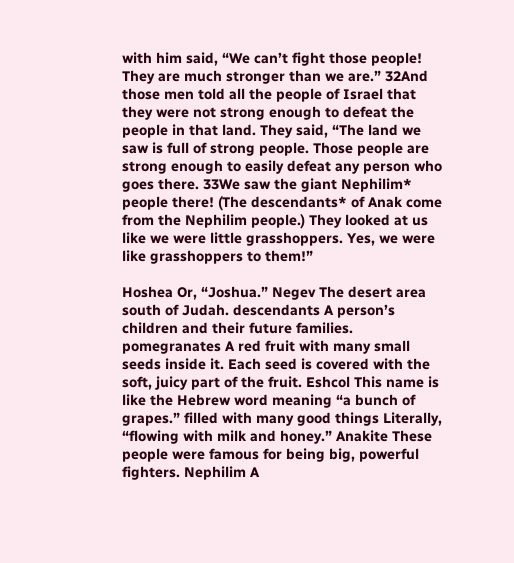with him said, “We can’t fight those people! They are much stronger than we are.” 32And those men told all the people of Israel that they were not strong enough to defeat the people in that land. They said, “The land we saw is full of strong people. Those people are strong enough to easily defeat any person who goes there. 33We saw the giant Nephilim* people there! (The descendants* of Anak come from the Nephilim people.) They looked at us like we were little grasshoppers. Yes, we were like grasshoppers to them!”

Hoshea Or, “Joshua.” Negev The desert area south of Judah. descendants A person’s children and their future families. pomegranates A red fruit with many small seeds inside it. Each seed is covered with the soft, juicy part of the fruit. Eshcol This name is like the Hebrew word meaning “a bunch of grapes.” filled with many good things Literally, “flowing with milk and honey.” Anakite These people were famous for being big, powerful fighters. Nephilim A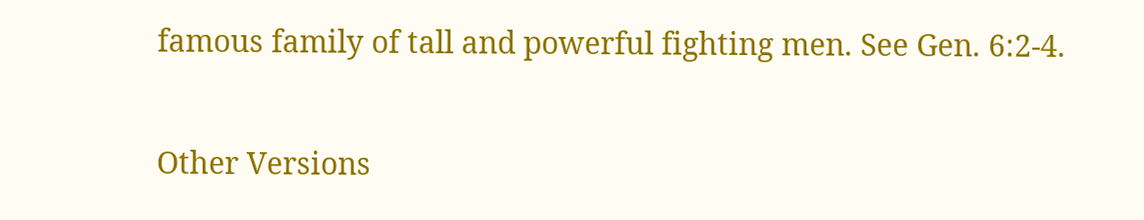famous family of tall and powerful fighting men. See Gen. 6:2-4.

Other Versions